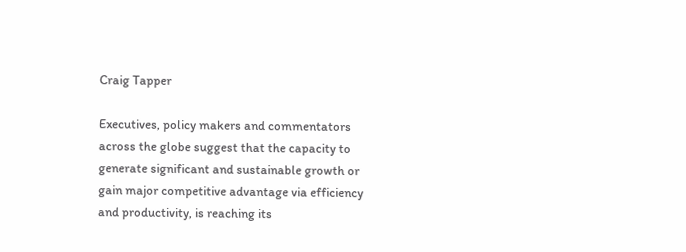Craig Tapper

Executives, policy makers and commentators across the globe suggest that the capacity to generate significant and sustainable growth or gain major competitive advantage via efficiency and productivity, is reaching its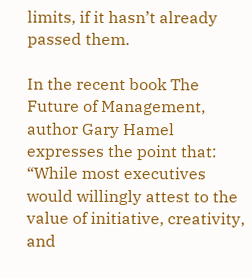limits, if it hasn’t already passed them.

In the recent book The Future of Management, author Gary Hamel expresses the point that: “While most executives would willingly attest to the value of initiative, creativity, and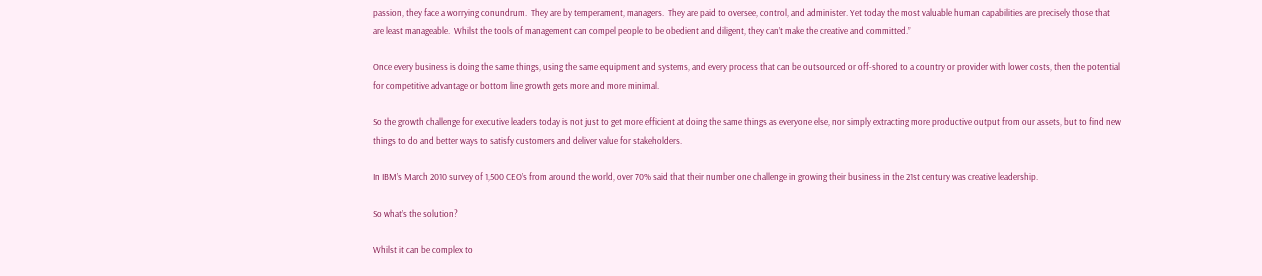passion, they face a worrying conundrum.  They are by temperament, managers.  They are paid to oversee, control, and administer. Yet today the most valuable human capabilities are precisely those that are least manageable.  Whilst the tools of management can compel people to be obedient and diligent, they can’t make the creative and committed.”

Once every business is doing the same things, using the same equipment and systems, and every process that can be outsourced or off-shored to a country or provider with lower costs, then the potential for competitive advantage or bottom line growth gets more and more minimal.

So the growth challenge for executive leaders today is not just to get more efficient at doing the same things as everyone else, nor simply extracting more productive output from our assets, but to find new things to do and better ways to satisfy customers and deliver value for stakeholders.

In IBM’s March 2010 survey of 1,500 CEO’s from around the world, over 70% said that their number one challenge in growing their business in the 21st century was creative leadership.

So what’s the solution?

Whilst it can be complex to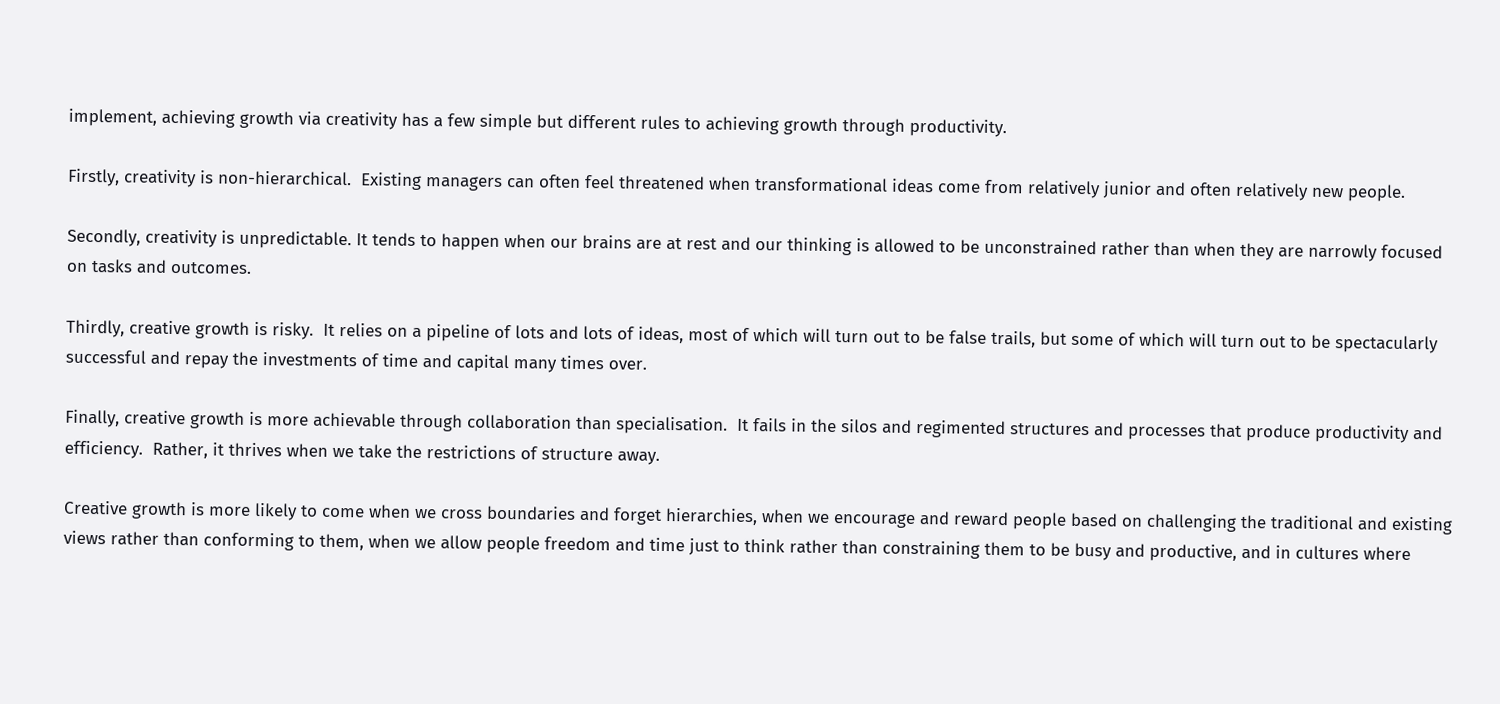implement, achieving growth via creativity has a few simple but different rules to achieving growth through productivity.

Firstly, creativity is non-hierarchical.  Existing managers can often feel threatened when transformational ideas come from relatively junior and often relatively new people.

Secondly, creativity is unpredictable. It tends to happen when our brains are at rest and our thinking is allowed to be unconstrained rather than when they are narrowly focused on tasks and outcomes.

Thirdly, creative growth is risky.  It relies on a pipeline of lots and lots of ideas, most of which will turn out to be false trails, but some of which will turn out to be spectacularly successful and repay the investments of time and capital many times over.

Finally, creative growth is more achievable through collaboration than specialisation.  It fails in the silos and regimented structures and processes that produce productivity and efficiency.  Rather, it thrives when we take the restrictions of structure away.

Creative growth is more likely to come when we cross boundaries and forget hierarchies, when we encourage and reward people based on challenging the traditional and existing views rather than conforming to them, when we allow people freedom and time just to think rather than constraining them to be busy and productive, and in cultures where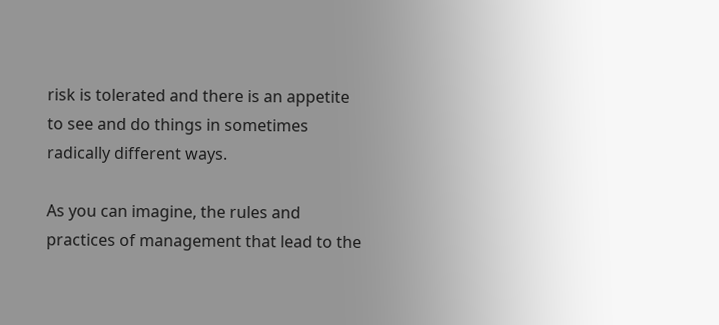risk is tolerated and there is an appetite to see and do things in sometimes radically different ways.

As you can imagine, the rules and practices of management that lead to the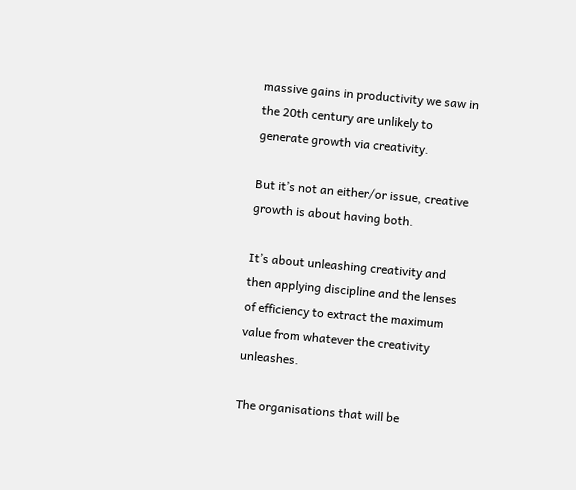massive gains in productivity we saw in the 20th century are unlikely to generate growth via creativity.

But it’s not an either/or issue, creative growth is about having both.

It’s about unleashing creativity and then applying discipline and the lenses of efficiency to extract the maximum value from whatever the creativity unleashes.

The organisations that will be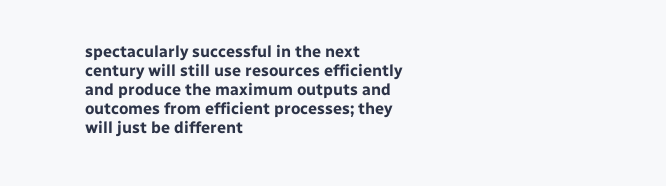spectacularly successful in the next century will still use resources efficiently and produce the maximum outputs and outcomes from efficient processes; they will just be different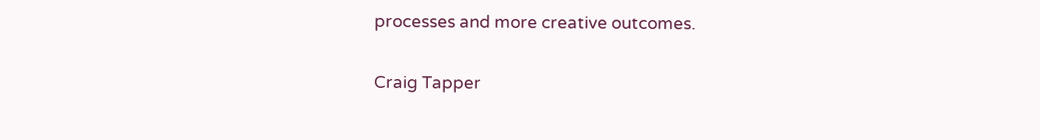processes and more creative outcomes.

Craig Tapper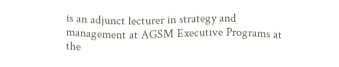is an adjunct lecturer in strategy and management at AGSM Executive Programs at the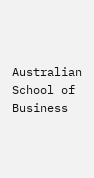Australian School of Business